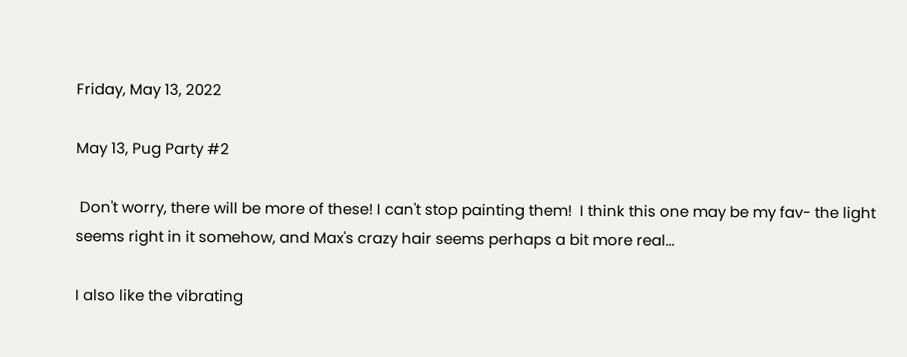Friday, May 13, 2022

May 13, Pug Party #2

 Don't worry, there will be more of these! I can't stop painting them!  I think this one may be my fav- the light seems right in it somehow, and Max's crazy hair seems perhaps a bit more real...

I also like the vibrating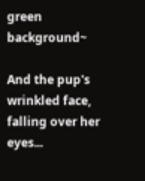green background~

And the pup's wrinkled face, falling over her eyes...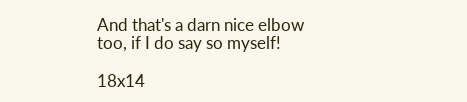And that's a darn nice elbow too, if I do say so myself!

18x14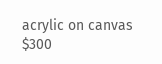acrylic on canvas
$300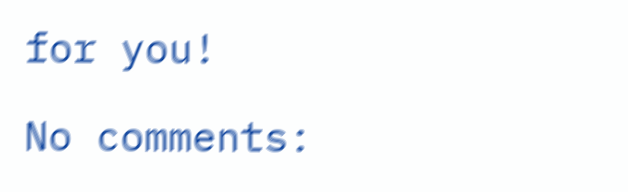for you!

No comments: